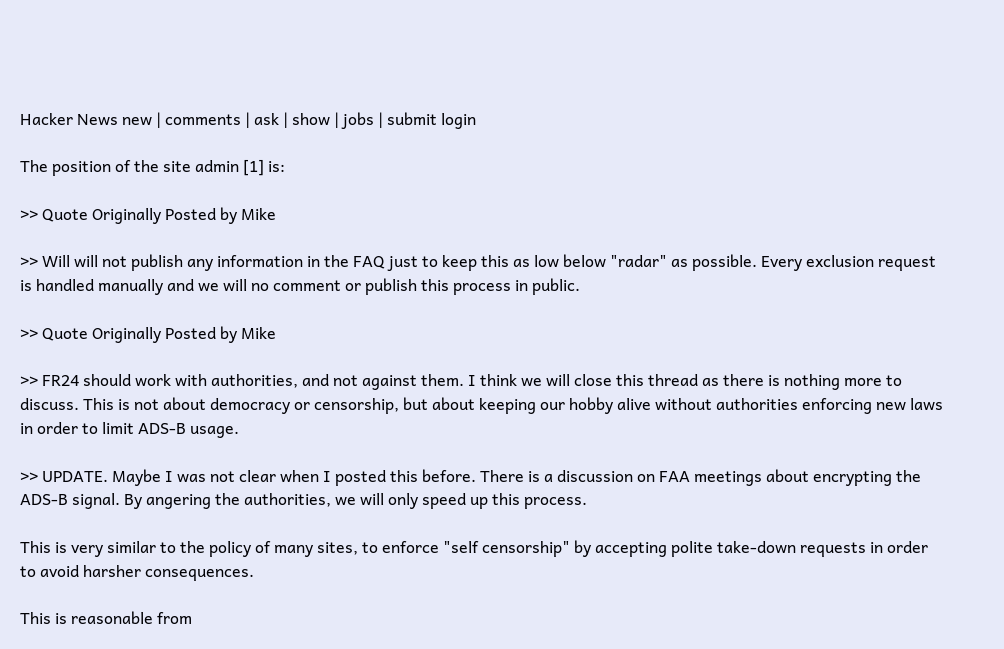Hacker News new | comments | ask | show | jobs | submit login

The position of the site admin [1] is:

>> Quote Originally Posted by Mike

>> Will will not publish any information in the FAQ just to keep this as low below "radar" as possible. Every exclusion request is handled manually and we will no comment or publish this process in public.

>> Quote Originally Posted by Mike

>> FR24 should work with authorities, and not against them. I think we will close this thread as there is nothing more to discuss. This is not about democracy or censorship, but about keeping our hobby alive without authorities enforcing new laws in order to limit ADS-B usage.

>> UPDATE. Maybe I was not clear when I posted this before. There is a discussion on FAA meetings about encrypting the ADS-B signal. By angering the authorities, we will only speed up this process.

This is very similar to the policy of many sites, to enforce "self censorship" by accepting polite take-down requests in order to avoid harsher consequences.

This is reasonable from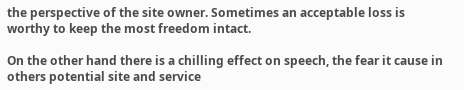the perspective of the site owner. Sometimes an acceptable loss is worthy to keep the most freedom intact.

On the other hand there is a chilling effect on speech, the fear it cause in others potential site and service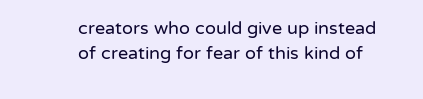creators who could give up instead of creating for fear of this kind of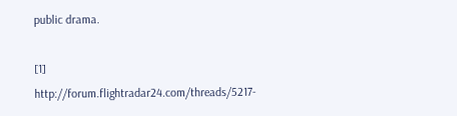public drama.

[1] http://forum.flightradar24.com/threads/5217-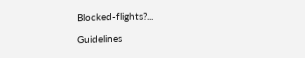Blocked-flights?...

Guidelines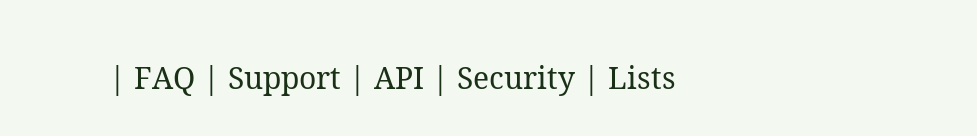| FAQ | Support | API | Security | Lists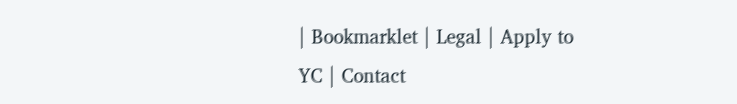| Bookmarklet | Legal | Apply to YC | Contact